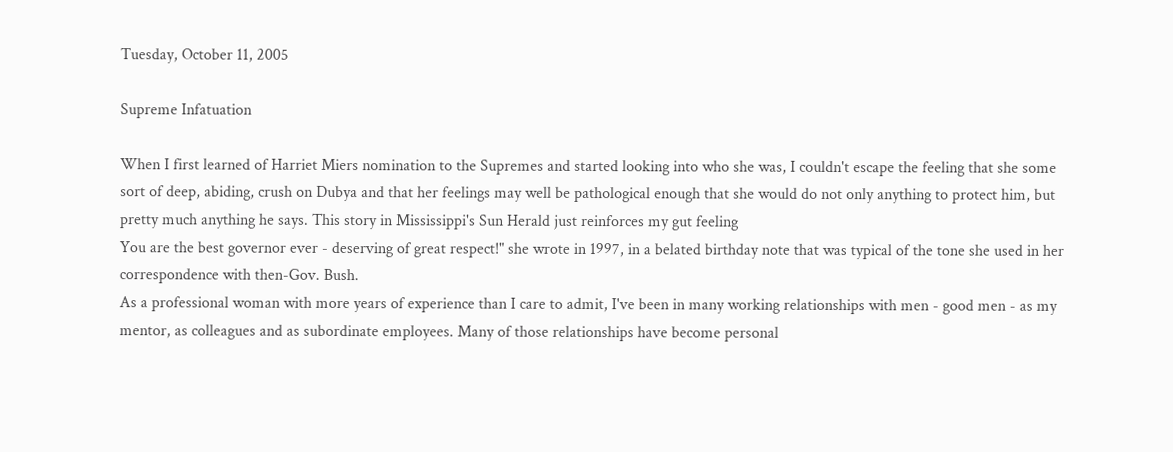Tuesday, October 11, 2005

Supreme Infatuation

When I first learned of Harriet Miers nomination to the Supremes and started looking into who she was, I couldn't escape the feeling that she some sort of deep, abiding, crush on Dubya and that her feelings may well be pathological enough that she would do not only anything to protect him, but pretty much anything he says. This story in Mississippi's Sun Herald just reinforces my gut feeling
You are the best governor ever - deserving of great respect!" she wrote in 1997, in a belated birthday note that was typical of the tone she used in her correspondence with then-Gov. Bush.
As a professional woman with more years of experience than I care to admit, I've been in many working relationships with men - good men - as my mentor, as colleagues and as subordinate employees. Many of those relationships have become personal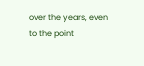over the years, even to the point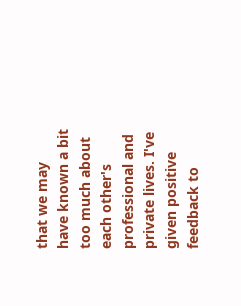that we may have known a bit too much about each other's professional and private lives. I've given positive feedback to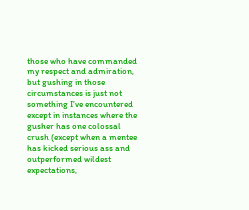those who have commanded my respect and admiration, but gushing in those circumstances is just not something I've encountered except in instances where the gusher has one colossal crush (except when a mentee has kicked serious ass and outperformed wildest expectations,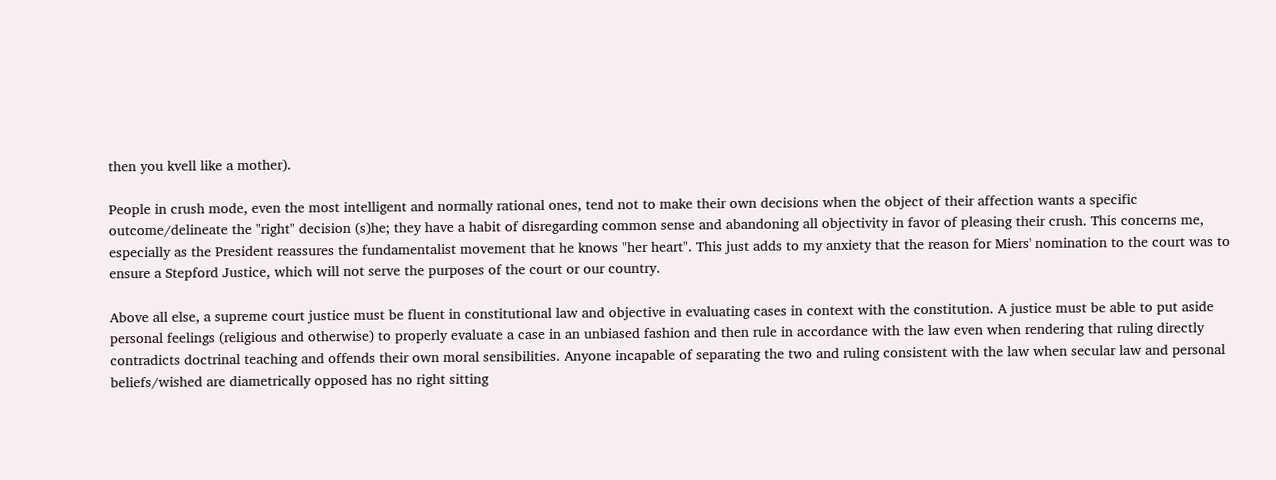then you kvell like a mother).

People in crush mode, even the most intelligent and normally rational ones, tend not to make their own decisions when the object of their affection wants a specific outcome/delineate the "right" decision (s)he; they have a habit of disregarding common sense and abandoning all objectivity in favor of pleasing their crush. This concerns me, especially as the President reassures the fundamentalist movement that he knows "her heart". This just adds to my anxiety that the reason for Miers' nomination to the court was to ensure a Stepford Justice, which will not serve the purposes of the court or our country.

Above all else, a supreme court justice must be fluent in constitutional law and objective in evaluating cases in context with the constitution. A justice must be able to put aside personal feelings (religious and otherwise) to properly evaluate a case in an unbiased fashion and then rule in accordance with the law even when rendering that ruling directly contradicts doctrinal teaching and offends their own moral sensibilities. Anyone incapable of separating the two and ruling consistent with the law when secular law and personal beliefs/wished are diametrically opposed has no right sitting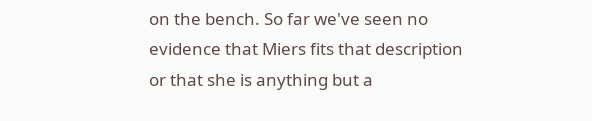on the bench. So far we've seen no evidence that Miers fits that description or that she is anything but a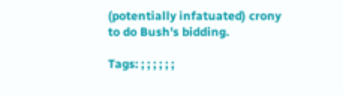(potentially infatuated) crony to do Bush's bidding.

Tags: ; ; ; ; ; ;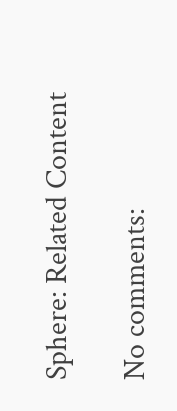Sphere: Related Content

No comments: